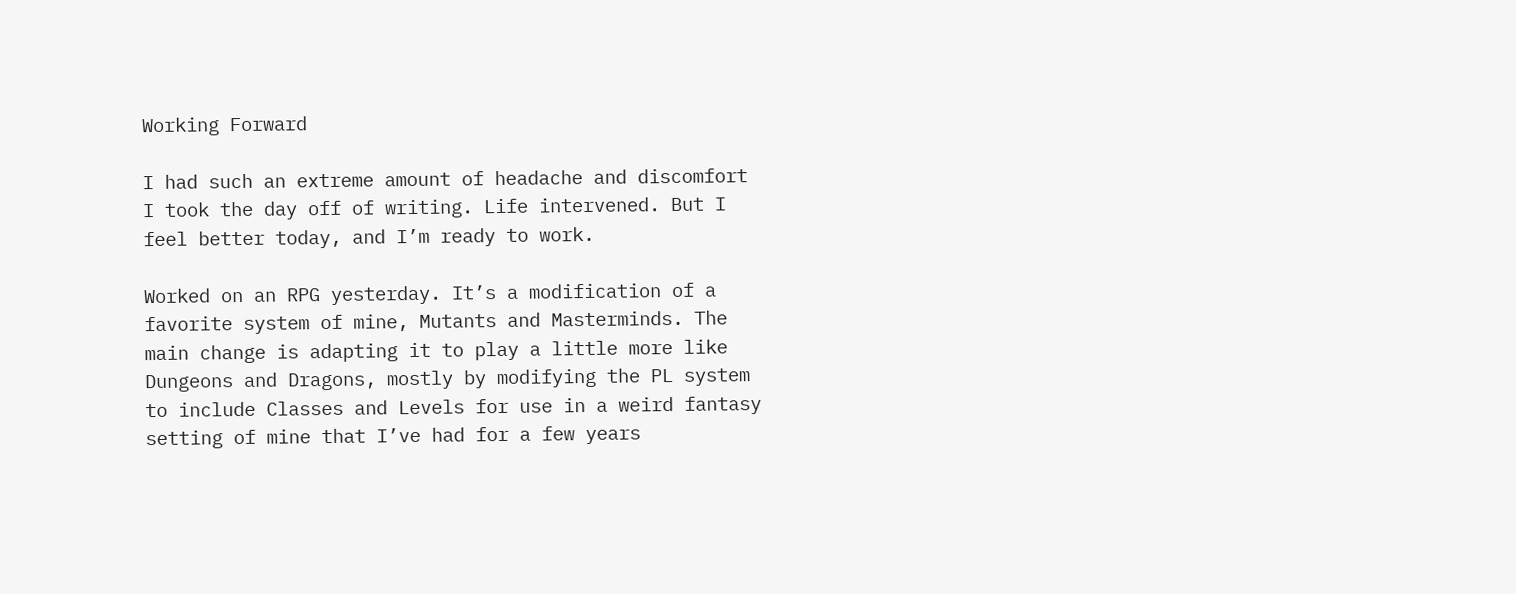Working Forward

I had such an extreme amount of headache and discomfort I took the day off of writing. Life intervened. But I feel better today, and I’m ready to work.

Worked on an RPG yesterday. It’s a modification of a favorite system of mine, Mutants and Masterminds. The main change is adapting it to play a little more like Dungeons and Dragons, mostly by modifying the PL system to include Classes and Levels for use in a weird fantasy setting of mine that I’ve had for a few years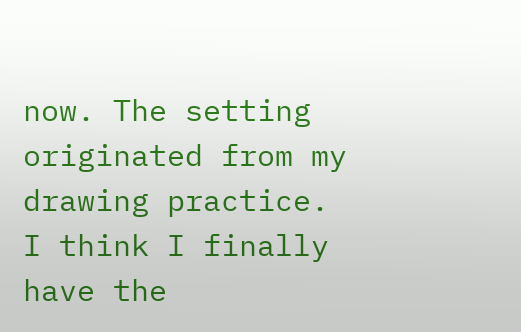now. The setting originated from my drawing practice. I think I finally have the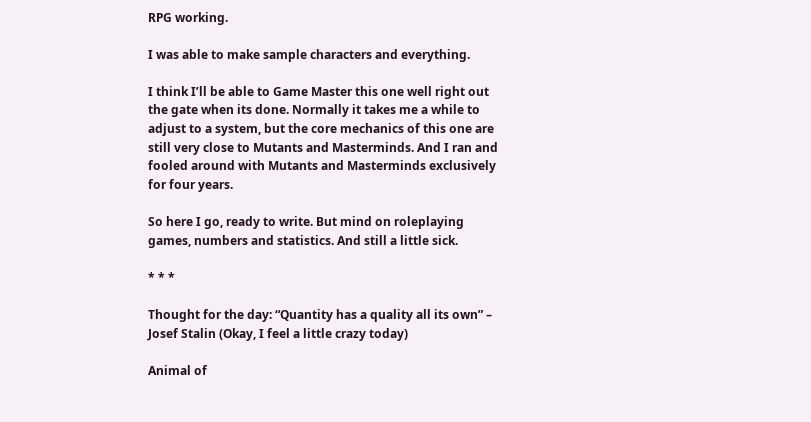RPG working.

I was able to make sample characters and everything.

I think I’ll be able to Game Master this one well right out the gate when its done. Normally it takes me a while to adjust to a system, but the core mechanics of this one are still very close to Mutants and Masterminds. And I ran and fooled around with Mutants and Masterminds exclusively for four years.

So here I go, ready to write. But mind on roleplaying games, numbers and statistics. And still a little sick.

* * *

Thought for the day: “Quantity has a quality all its own” – Josef Stalin (Okay, I feel a little crazy today)

Animal of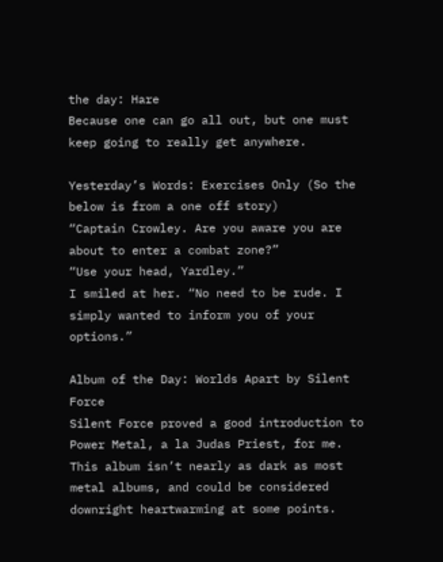the day: Hare
Because one can go all out, but one must keep going to really get anywhere.

Yesterday’s Words: Exercises Only (So the below is from a one off story)
“Captain Crowley. Are you aware you are about to enter a combat zone?”
“Use your head, Yardley.”
I smiled at her. “No need to be rude. I simply wanted to inform you of your options.”

Album of the Day: Worlds Apart by Silent Force
Silent Force proved a good introduction to Power Metal, a la Judas Priest, for me. This album isn’t nearly as dark as most metal albums, and could be considered downright heartwarming at some points.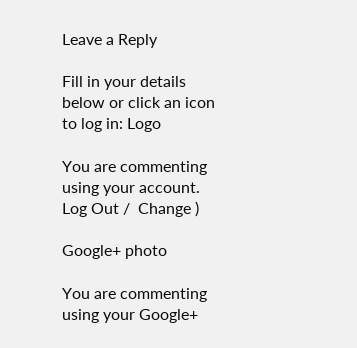Leave a Reply

Fill in your details below or click an icon to log in: Logo

You are commenting using your account. Log Out /  Change )

Google+ photo

You are commenting using your Google+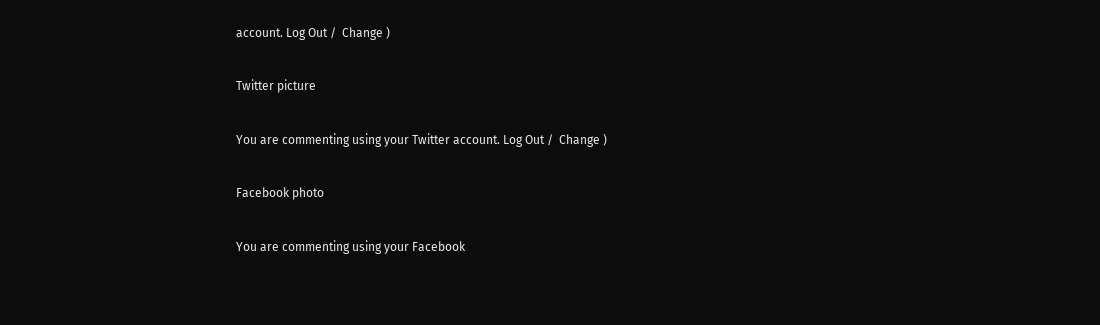account. Log Out /  Change )

Twitter picture

You are commenting using your Twitter account. Log Out /  Change )

Facebook photo

You are commenting using your Facebook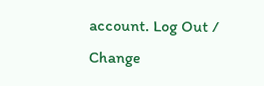account. Log Out /  Change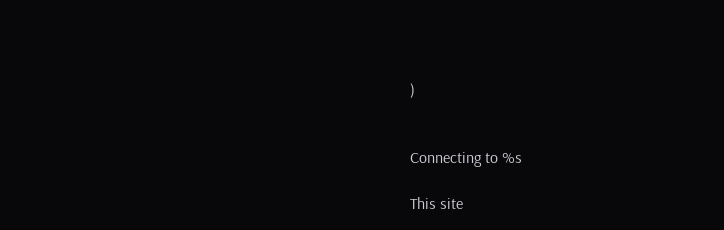)


Connecting to %s

This site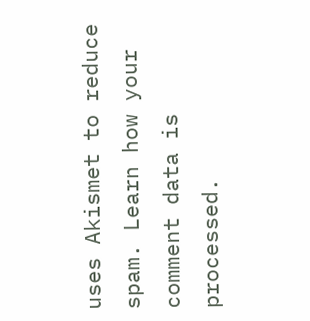uses Akismet to reduce spam. Learn how your comment data is processed.